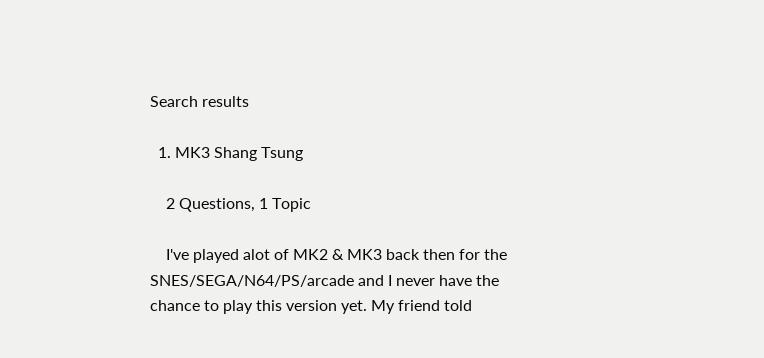Search results

  1. MK3 Shang Tsung

    2 Questions, 1 Topic

    I've played alot of MK2 & MK3 back then for the SNES/SEGA/N64/PS/arcade and I never have the chance to play this version yet. My friend told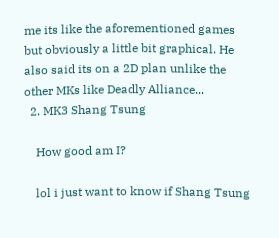me its like the aforementioned games but obviously a little bit graphical. He also said its on a 2D plan unlike the other MKs like Deadly Alliance...
  2. MK3 Shang Tsung

    How good am I?

    lol i just want to know if Shang Tsung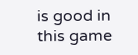is good in this game